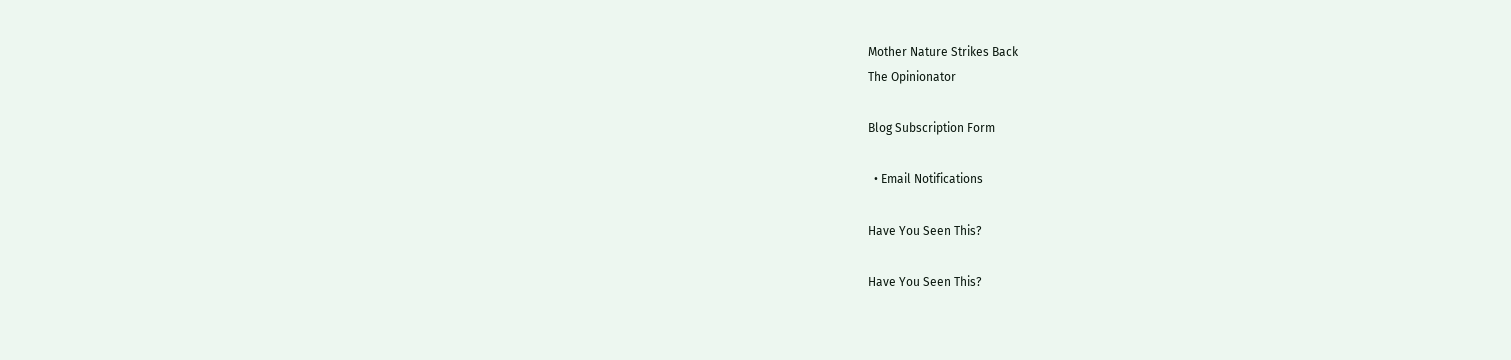Mother Nature Strikes Back
The Opinionator

Blog Subscription Form

  • Email Notifications

Have You Seen This?

Have You Seen This?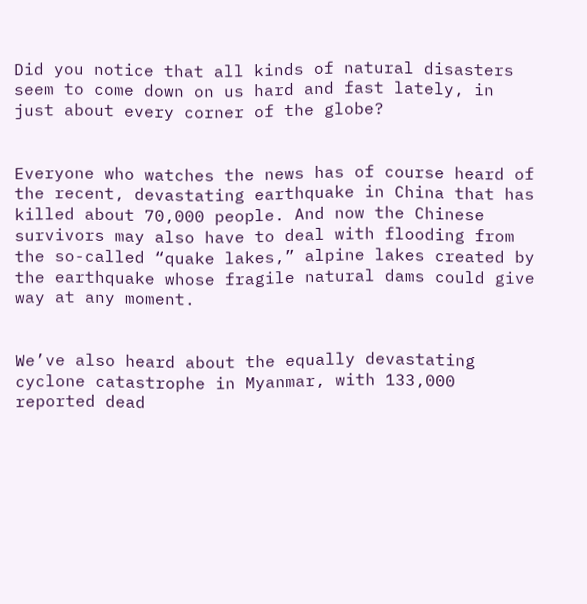Did you notice that all kinds of natural disasters seem to come down on us hard and fast lately, in just about every corner of the globe?


Everyone who watches the news has of course heard of the recent, devastating earthquake in China that has killed about 70,000 people. And now the Chinese survivors may also have to deal with flooding from the so-called “quake lakes,” alpine lakes created by the earthquake whose fragile natural dams could give way at any moment.


We’ve also heard about the equally devastating cyclone catastrophe in Myanmar, with 133,000 reported dead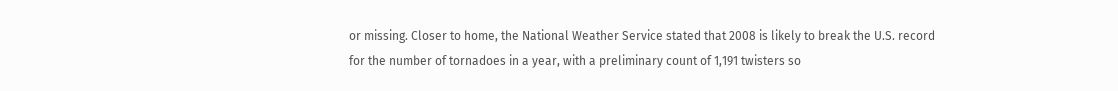or missing. Closer to home, the National Weather Service stated that 2008 is likely to break the U.S. record for the number of tornadoes in a year, with a preliminary count of 1,191 twisters so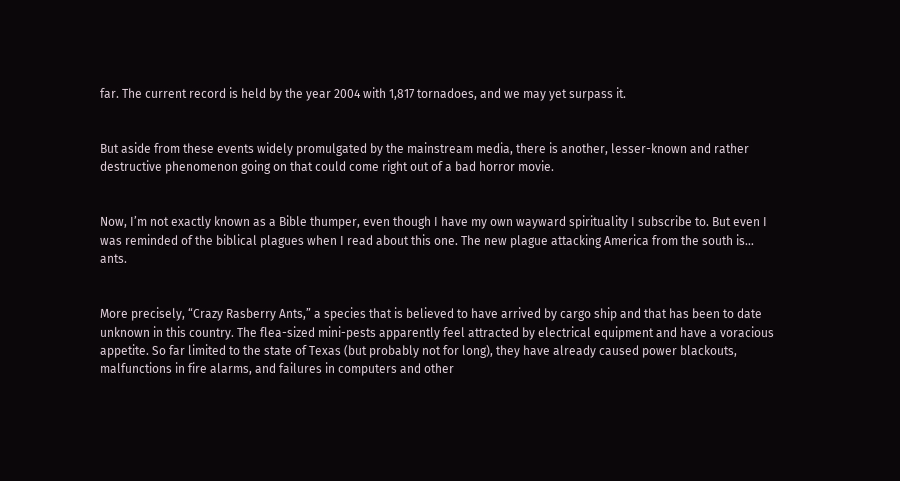far. The current record is held by the year 2004 with 1,817 tornadoes, and we may yet surpass it.


But aside from these events widely promulgated by the mainstream media, there is another, lesser-known and rather destructive phenomenon going on that could come right out of a bad horror movie.


Now, I’m not exactly known as a Bible thumper, even though I have my own wayward spirituality I subscribe to. But even I was reminded of the biblical plagues when I read about this one. The new plague attacking America from the south is… ants.


More precisely, “Crazy Rasberry Ants,” a species that is believed to have arrived by cargo ship and that has been to date unknown in this country. The flea-sized mini-pests apparently feel attracted by electrical equipment and have a voracious appetite. So far limited to the state of Texas (but probably not for long), they have already caused power blackouts, malfunctions in fire alarms, and failures in computers and other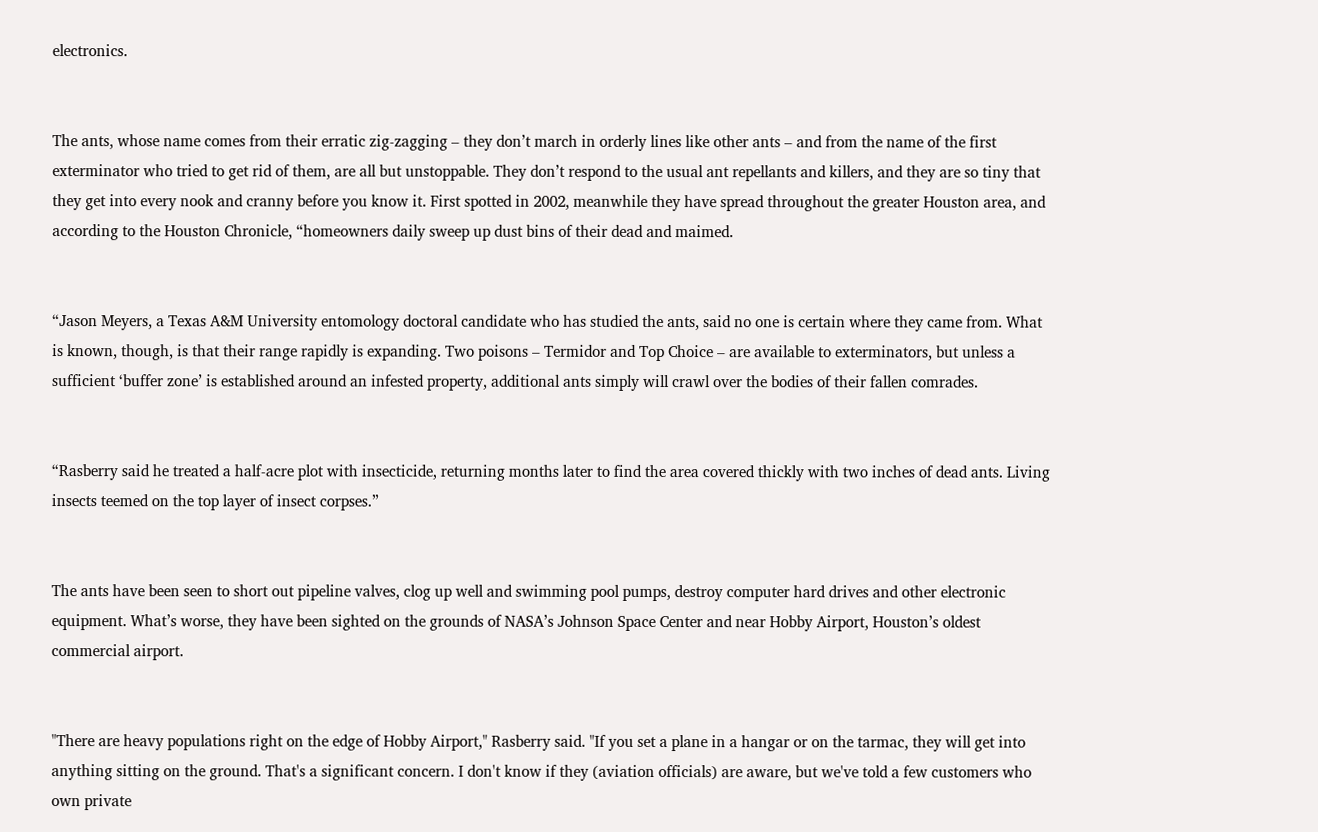electronics.


The ants, whose name comes from their erratic zig-zagging – they don’t march in orderly lines like other ants – and from the name of the first exterminator who tried to get rid of them, are all but unstoppable. They don’t respond to the usual ant repellants and killers, and they are so tiny that they get into every nook and cranny before you know it. First spotted in 2002, meanwhile they have spread throughout the greater Houston area, and according to the Houston Chronicle, “homeowners daily sweep up dust bins of their dead and maimed.


“Jason Meyers, a Texas A&M University entomology doctoral candidate who has studied the ants, said no one is certain where they came from. What is known, though, is that their range rapidly is expanding. Two poisons – Termidor and Top Choice – are available to exterminators, but unless a sufficient ‘buffer zone’ is established around an infested property, additional ants simply will crawl over the bodies of their fallen comrades.


“Rasberry said he treated a half-acre plot with insecticide, returning months later to find the area covered thickly with two inches of dead ants. Living insects teemed on the top layer of insect corpses.”


The ants have been seen to short out pipeline valves, clog up well and swimming pool pumps, destroy computer hard drives and other electronic equipment. What’s worse, they have been sighted on the grounds of NASA’s Johnson Space Center and near Hobby Airport, Houston’s oldest commercial airport.


"There are heavy populations right on the edge of Hobby Airport," Rasberry said. "If you set a plane in a hangar or on the tarmac, they will get into anything sitting on the ground. That's a significant concern. I don't know if they (aviation officials) are aware, but we've told a few customers who own private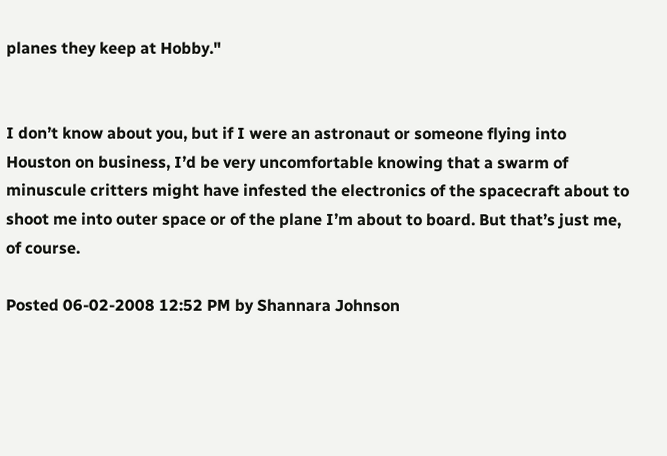planes they keep at Hobby."


I don’t know about you, but if I were an astronaut or someone flying into Houston on business, I’d be very uncomfortable knowing that a swarm of minuscule critters might have infested the electronics of the spacecraft about to shoot me into outer space or of the plane I’m about to board. But that’s just me, of course.

Posted 06-02-2008 12:52 PM by Shannara Johnson